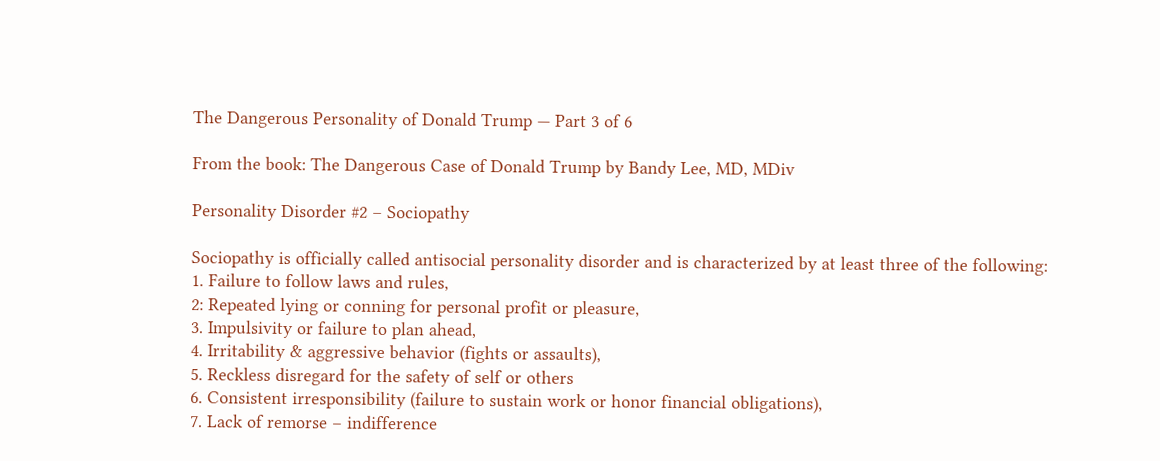The Dangerous Personality of Donald Trump — Part 3 of 6

From the book: The Dangerous Case of Donald Trump by Bandy Lee, MD, MDiv

Personality Disorder #2 – Sociopathy

Sociopathy is officially called antisocial personality disorder and is characterized by at least three of the following:
1. Failure to follow laws and rules,
2: Repeated lying or conning for personal profit or pleasure,
3. Impulsivity or failure to plan ahead,
4. Irritability & aggressive behavior (fights or assaults),
5. Reckless disregard for the safety of self or others
6. Consistent irresponsibility (failure to sustain work or honor financial obligations),
7. Lack of remorse – indifference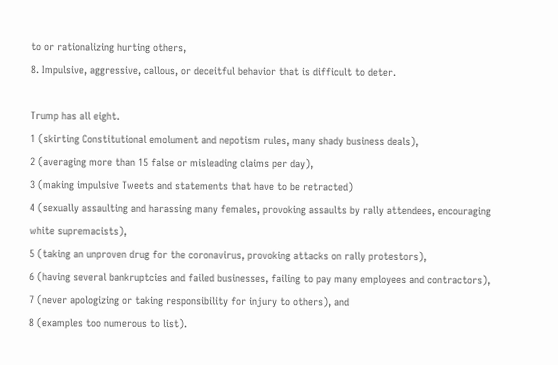to or rationalizing hurting others,
8. Impulsive, aggressive, callous, or deceitful behavior that is difficult to deter.

Trump has all eight.
1 (skirting Constitutional emolument and nepotism rules, many shady business deals),
2 (averaging more than 15 false or misleading claims per day),
3 (making impulsive Tweets and statements that have to be retracted)
4 (sexually assaulting and harassing many females, provoking assaults by rally attendees, encouraging white supremacists),
5 (taking an unproven drug for the coronavirus, provoking attacks on rally protestors),
6 (having several bankruptcies and failed businesses, failing to pay many employees and contractors),
7 (never apologizing or taking responsibility for injury to others), and
8 (examples too numerous to list).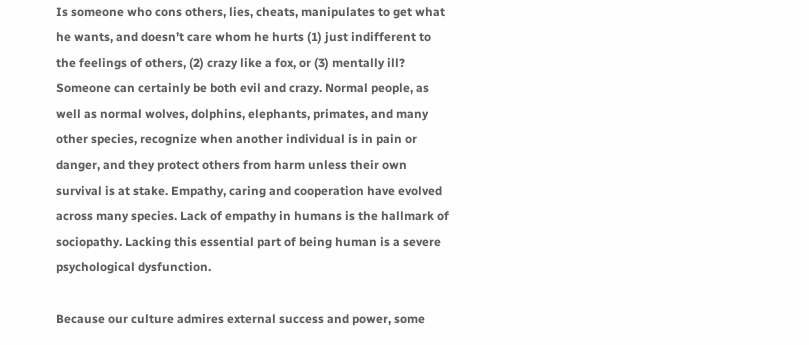Is someone who cons others, lies, cheats, manipulates to get what he wants, and doesn’t care whom he hurts (1) just indifferent to the feelings of others, (2) crazy like a fox, or (3) mentally ill? Someone can certainly be both evil and crazy. Normal people, as well as normal wolves, dolphins, elephants, primates, and many other species, recognize when another individual is in pain or danger, and they protect others from harm unless their own survival is at stake. Empathy, caring and cooperation have evolved across many species. Lack of empathy in humans is the hallmark of sociopathy. Lacking this essential part of being human is a severe psychological dysfunction.

Because our culture admires external success and power, some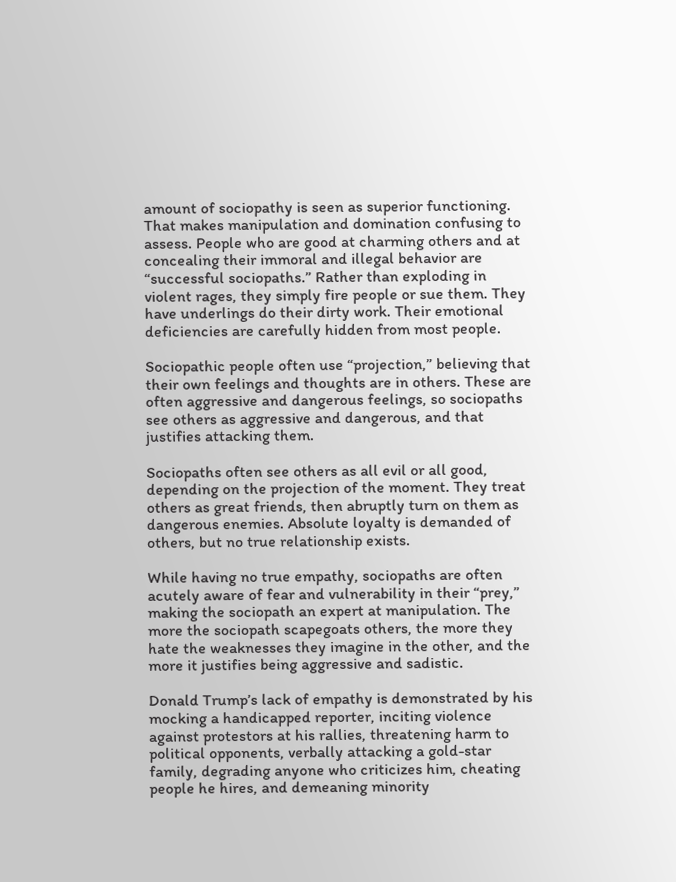amount of sociopathy is seen as superior functioning. That makes manipulation and domination confusing to assess. People who are good at charming others and at concealing their immoral and illegal behavior are “successful sociopaths.” Rather than exploding in violent rages, they simply fire people or sue them. They have underlings do their dirty work. Their emotional deficiencies are carefully hidden from most people.

Sociopathic people often use “projection,” believing that their own feelings and thoughts are in others. These are often aggressive and dangerous feelings, so sociopaths see others as aggressive and dangerous, and that justifies attacking them.

Sociopaths often see others as all evil or all good, depending on the projection of the moment. They treat others as great friends, then abruptly turn on them as dangerous enemies. Absolute loyalty is demanded of others, but no true relationship exists.

While having no true empathy, sociopaths are often acutely aware of fear and vulnerability in their “prey,” making the sociopath an expert at manipulation. The more the sociopath scapegoats others, the more they hate the weaknesses they imagine in the other, and the more it justifies being aggressive and sadistic.

Donald Trump’s lack of empathy is demonstrated by his mocking a handicapped reporter, inciting violence against protestors at his rallies, threatening harm to political opponents, verbally attacking a gold-star family, degrading anyone who criticizes him, cheating people he hires, and demeaning minority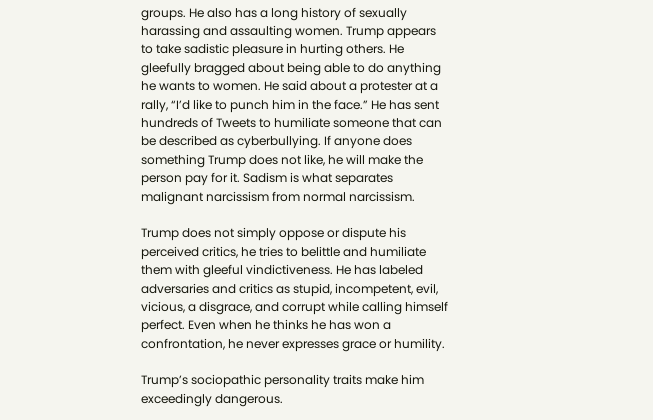groups. He also has a long history of sexually harassing and assaulting women. Trump appears to take sadistic pleasure in hurting others. He gleefully bragged about being able to do anything he wants to women. He said about a protester at a rally, “I’d like to punch him in the face.” He has sent hundreds of Tweets to humiliate someone that can be described as cyberbullying. If anyone does something Trump does not like, he will make the person pay for it. Sadism is what separates malignant narcissism from normal narcissism.

Trump does not simply oppose or dispute his perceived critics, he tries to belittle and humiliate them with gleeful vindictiveness. He has labeled adversaries and critics as stupid, incompetent, evil, vicious, a disgrace, and corrupt while calling himself perfect. Even when he thinks he has won a confrontation, he never expresses grace or humility.

Trump’s sociopathic personality traits make him exceedingly dangerous.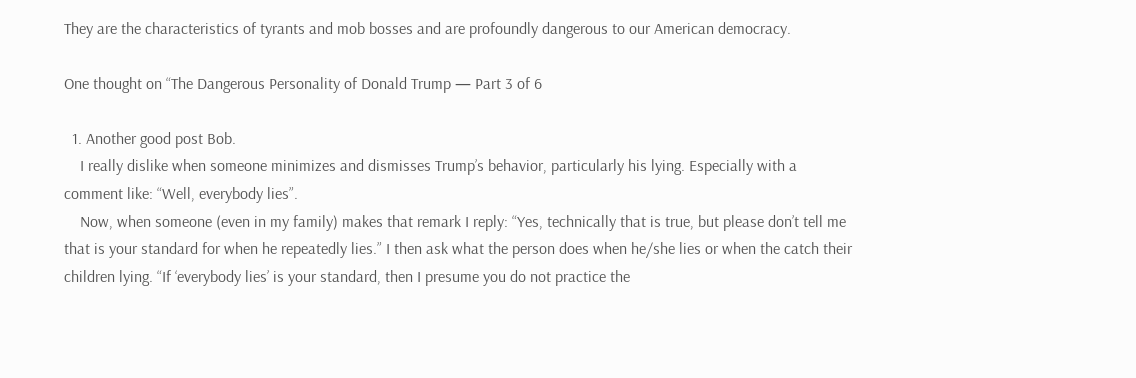They are the characteristics of tyrants and mob bosses and are profoundly dangerous to our American democracy.

One thought on “The Dangerous Personality of Donald Trump — Part 3 of 6

  1. Another good post Bob.
    I really dislike when someone minimizes and dismisses Trump’s behavior, particularly his lying. Especially with a comment like: “Well, everybody lies”.
    Now, when someone (even in my family) makes that remark I reply: “Yes, technically that is true, but please don’t tell me that is your standard for when he repeatedly lies.” I then ask what the person does when he/she lies or when the catch their children lying. “If ‘everybody lies’ is your standard, then I presume you do not practice the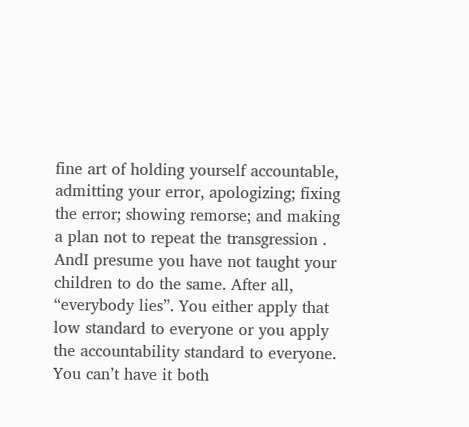fine art of holding yourself accountable, admitting your error, apologizing; fixing the error; showing remorse; and making a plan not to repeat the transgression . AndI presume you have not taught your children to do the same. After all, “everybody lies”. You either apply that low standard to everyone or you apply the accountability standard to everyone. You can’t have it both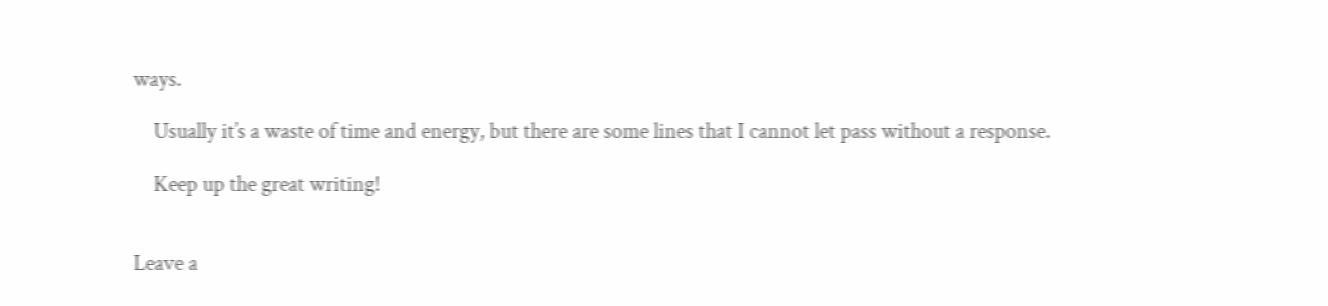ways.

    Usually it’s a waste of time and energy, but there are some lines that I cannot let pass without a response.

    Keep up the great writing!


Leave a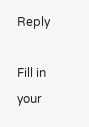Reply

Fill in your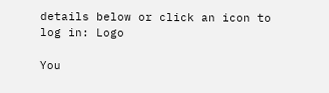details below or click an icon to log in: Logo

You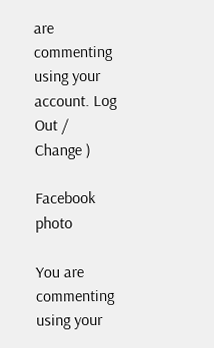are commenting using your account. Log Out /  Change )

Facebook photo

You are commenting using your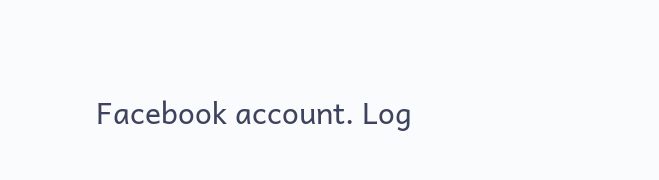Facebook account. Log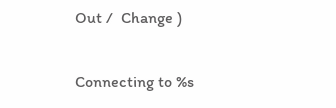Out /  Change )

Connecting to %s